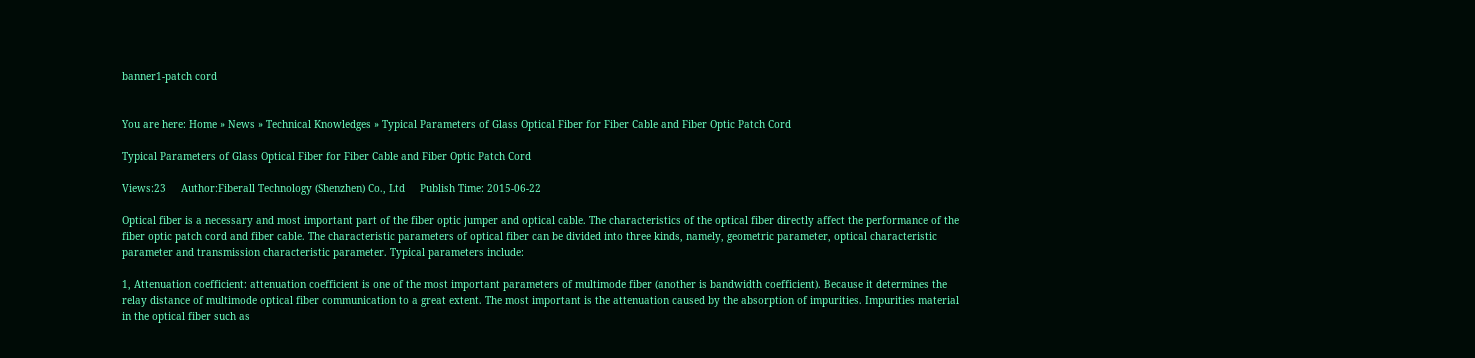banner1-patch cord


You are here: Home » News » Technical Knowledges » Typical Parameters of Glass Optical Fiber for Fiber Cable and Fiber Optic Patch Cord

Typical Parameters of Glass Optical Fiber for Fiber Cable and Fiber Optic Patch Cord

Views:23     Author:Fiberall Technology (Shenzhen) Co., Ltd     Publish Time: 2015-06-22

Optical fiber is a necessary and most important part of the fiber optic jumper and optical cable. The characteristics of the optical fiber directly affect the performance of the fiber optic patch cord and fiber cable. The characteristic parameters of optical fiber can be divided into three kinds, namely, geometric parameter, optical characteristic parameter and transmission characteristic parameter. Typical parameters include:

1, Attenuation coefficient: attenuation coefficient is one of the most important parameters of multimode fiber (another is bandwidth coefficient). Because it determines the relay distance of multimode optical fiber communication to a great extent. The most important is the attenuation caused by the absorption of impurities. Impurities material in the optical fiber such as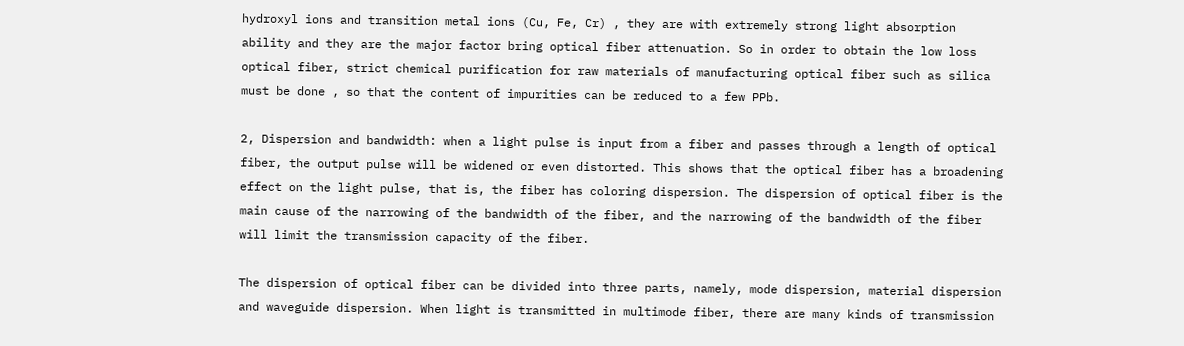hydroxyl ions and transition metal ions (Cu, Fe, Cr) , they are with extremely strong light absorption ability and they are the major factor bring optical fiber attenuation. So in order to obtain the low loss optical fiber, strict chemical purification for raw materials of manufacturing optical fiber such as silica must be done , so that the content of impurities can be reduced to a few PPb.

2, Dispersion and bandwidth: when a light pulse is input from a fiber and passes through a length of optical fiber, the output pulse will be widened or even distorted. This shows that the optical fiber has a broadening effect on the light pulse, that is, the fiber has coloring dispersion. The dispersion of optical fiber is the main cause of the narrowing of the bandwidth of the fiber, and the narrowing of the bandwidth of the fiber will limit the transmission capacity of the fiber.

The dispersion of optical fiber can be divided into three parts, namely, mode dispersion, material dispersion and waveguide dispersion. When light is transmitted in multimode fiber, there are many kinds of transmission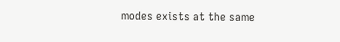modes exists at the same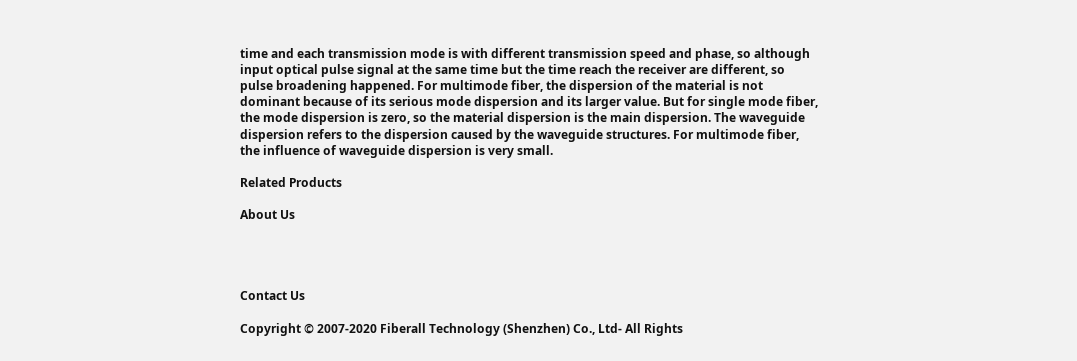time and each transmission mode is with different transmission speed and phase, so although input optical pulse signal at the same time but the time reach the receiver are different, so pulse broadening happened. For multimode fiber, the dispersion of the material is not dominant because of its serious mode dispersion and its larger value. But for single mode fiber, the mode dispersion is zero, so the material dispersion is the main dispersion. The waveguide dispersion refers to the dispersion caused by the waveguide structures. For multimode fiber, the influence of waveguide dispersion is very small.

Related Products

About Us




Contact Us

Copyright © 2007-2020 Fiberall Technology (Shenzhen) Co., Ltd- All Rights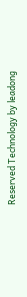Reserved Technology by leadong